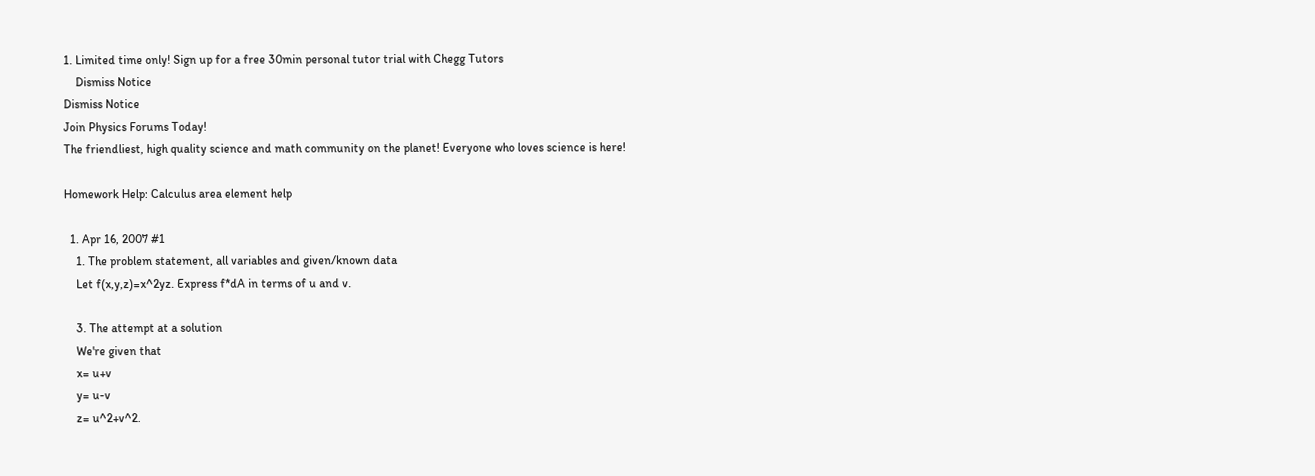1. Limited time only! Sign up for a free 30min personal tutor trial with Chegg Tutors
    Dismiss Notice
Dismiss Notice
Join Physics Forums Today!
The friendliest, high quality science and math community on the planet! Everyone who loves science is here!

Homework Help: Calculus area element help

  1. Apr 16, 2007 #1
    1. The problem statement, all variables and given/known data
    Let f(x,y,z)=x^2yz. Express f*dA in terms of u and v.

    3. The attempt at a solution
    We're given that
    x= u+v
    y= u-v
    z= u^2+v^2.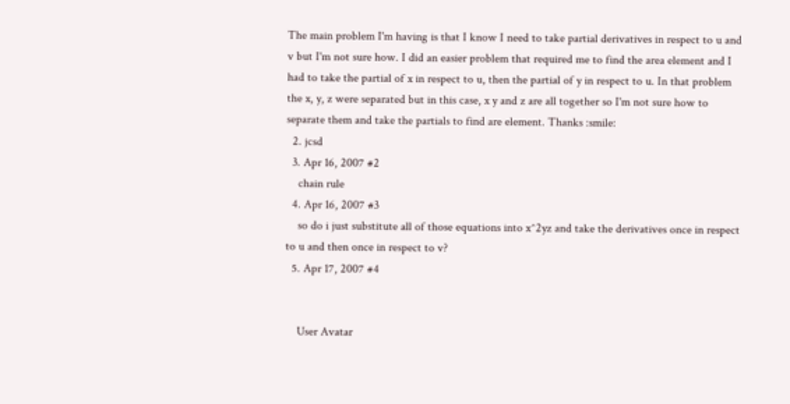The main problem I'm having is that I know I need to take partial derivatives in respect to u and v but I'm not sure how. I did an easier problem that required me to find the area element and I had to take the partial of x in respect to u, then the partial of y in respect to u. In that problem the x, y, z were separated but in this case, x y and z are all together so I'm not sure how to separate them and take the partials to find are element. Thanks :smile:
  2. jcsd
  3. Apr 16, 2007 #2
    chain rule
  4. Apr 16, 2007 #3
    so do i just substitute all of those equations into x^2yz and take the derivatives once in respect to u and then once in respect to v?
  5. Apr 17, 2007 #4


    User Avatar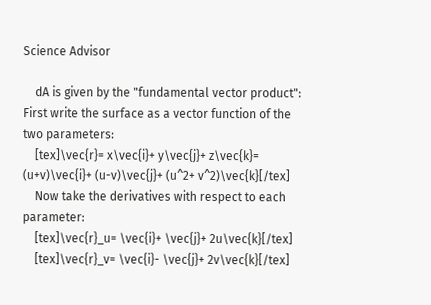Science Advisor

    dA is given by the "fundamental vector product": First write the surface as a vector function of the two parameters:
    [tex]\vec{r}= x\vec{i}+ y\vec{j}+ z\vec{k}= (u+v)\vec{i}+ (u-v)\vec{j}+ (u^2+ v^2)\vec{k}[/tex]
    Now take the derivatives with respect to each parameter:
    [tex]\vec{r}_u= \vec{i}+ \vec{j}+ 2u\vec{k}[/tex]
    [tex]\vec{r}_v= \vec{i}- \vec{j}+ 2v\vec{k}[/tex]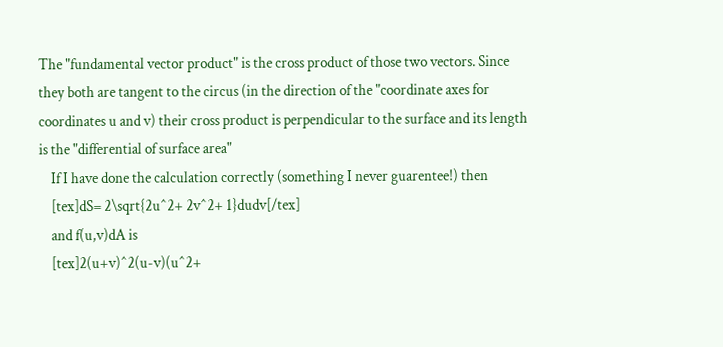The "fundamental vector product" is the cross product of those two vectors. Since they both are tangent to the circus (in the direction of the "coordinate axes for coordinates u and v) their cross product is perpendicular to the surface and its length is the "differential of surface area"
    If I have done the calculation correctly (something I never guarentee!) then
    [tex]dS= 2\sqrt{2u^2+ 2v^2+ 1}dudv[/tex]
    and f(u,v)dA is
    [tex]2(u+v)^2(u-v)(u^2+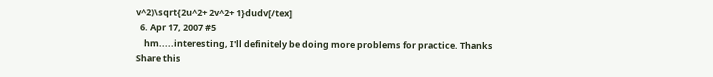v^2)\sqrt{2u^2+ 2v^2+ 1}dudv[/tex]
  6. Apr 17, 2007 #5
    hm.....interesting, I'll definitely be doing more problems for practice. Thanks
Share this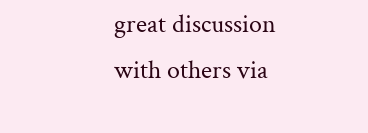great discussion with others via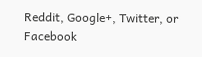Reddit, Google+, Twitter, or Facebook